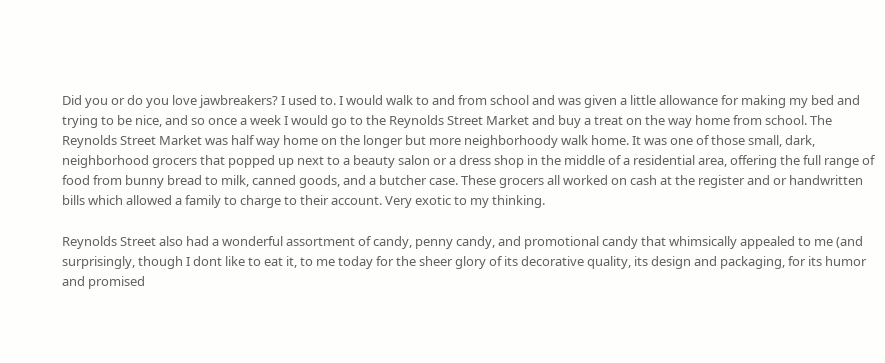Did you or do you love jawbreakers? I used to. I would walk to and from school and was given a little allowance for making my bed and trying to be nice, and so once a week I would go to the Reynolds Street Market and buy a treat on the way home from school. The Reynolds Street Market was half way home on the longer but more neighborhoody walk home. It was one of those small, dark, neighborhood grocers that popped up next to a beauty salon or a dress shop in the middle of a residential area, offering the full range of food from bunny bread to milk, canned goods, and a butcher case. These grocers all worked on cash at the register and or handwritten bills which allowed a family to charge to their account. Very exotic to my thinking.

Reynolds Street also had a wonderful assortment of candy, penny candy, and promotional candy that whimsically appealed to me (and surprisingly, though I dont like to eat it, to me today for the sheer glory of its decorative quality, its design and packaging, for its humor and promised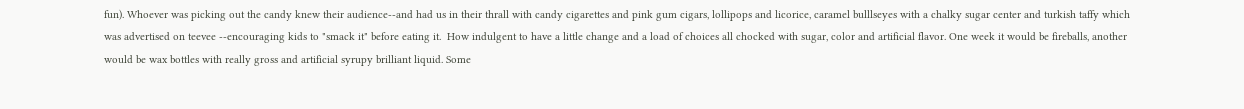fun). Whoever was picking out the candy knew their audience--and had us in their thrall with candy cigarettes and pink gum cigars, lollipops and licorice, caramel bulllseyes with a chalky sugar center and turkish taffy which was advertised on teevee --encouraging kids to "smack it" before eating it.  How indulgent to have a little change and a load of choices all chocked with sugar, color and artificial flavor. One week it would be fireballs, another would be wax bottles with really gross and artificial syrupy brilliant liquid. Some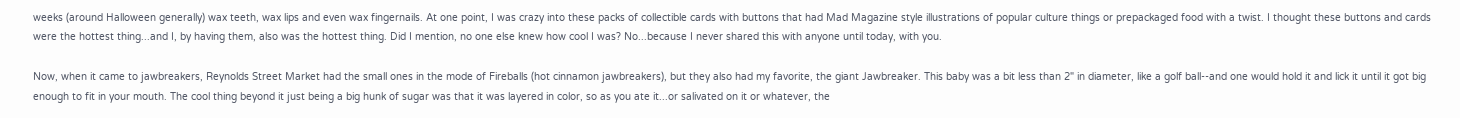weeks (around Halloween generally) wax teeth, wax lips and even wax fingernails. At one point, I was crazy into these packs of collectible cards with buttons that had Mad Magazine style illustrations of popular culture things or prepackaged food with a twist. I thought these buttons and cards were the hottest thing...and I, by having them, also was the hottest thing. Did I mention, no one else knew how cool I was? No...because I never shared this with anyone until today, with you.

Now, when it came to jawbreakers, Reynolds Street Market had the small ones in the mode of Fireballs (hot cinnamon jawbreakers), but they also had my favorite, the giant Jawbreaker. This baby was a bit less than 2" in diameter, like a golf ball--and one would hold it and lick it until it got big enough to fit in your mouth. The cool thing beyond it just being a big hunk of sugar was that it was layered in color, so as you ate it...or salivated on it or whatever, the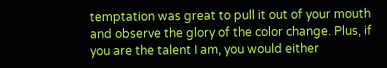temptation was great to pull it out of your mouth and observe the glory of the color change. Plus, if you are the talent I am, you would either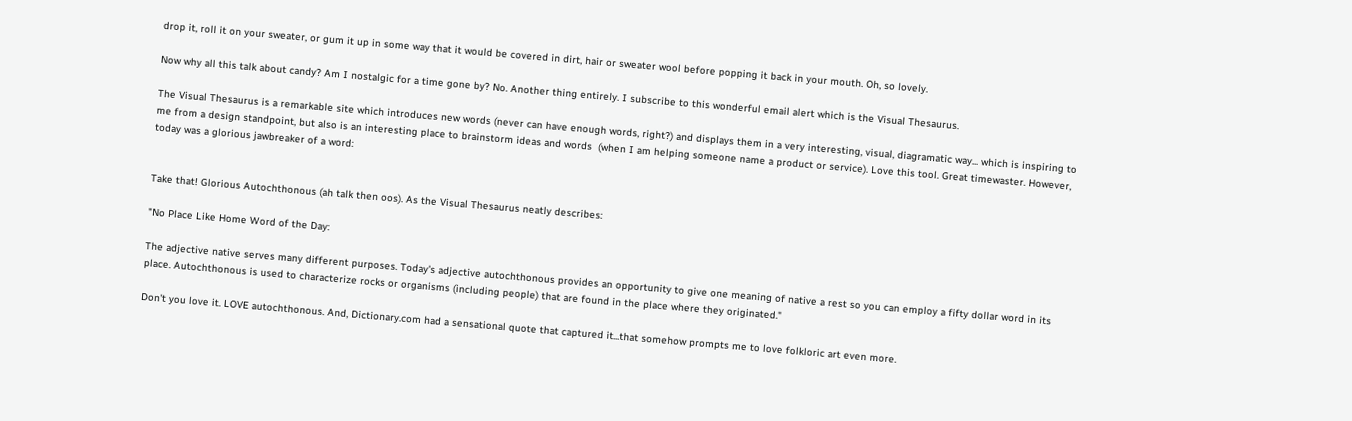drop it, roll it on your sweater, or gum it up in some way that it would be covered in dirt, hair or sweater wool before popping it back in your mouth. Oh, so lovely.

Now why all this talk about candy? Am I nostalgic for a time gone by? No. Another thing entirely. I subscribe to this wonderful email alert which is the Visual Thesaurus.

The Visual Thesaurus is a remarkable site which introduces new words (never can have enough words, right?) and displays them in a very interesting, visual, diagramatic way... which is inspiring to me from a design standpoint, but also is an interesting place to brainstorm ideas and words  (when I am helping someone name a product or service). Love this tool. Great timewaster. However, today was a glorious jawbreaker of a word:


Take that! Glorious Autochthonous (ah talk then oos). As the Visual Thesaurus neatly describes:

"No Place Like Home Word of the Day:

The adjective native serves many different purposes. Today's adjective autochthonous provides an opportunity to give one meaning of native a rest so you can employ a fifty dollar word in its place. Autochthonous is used to characterize rocks or organisms (including people) that are found in the place where they originated."

Don't you love it. LOVE autochthonous. And, Dictionary.com had a sensational quote that captured it...that somehow prompts me to love folkloric art even more.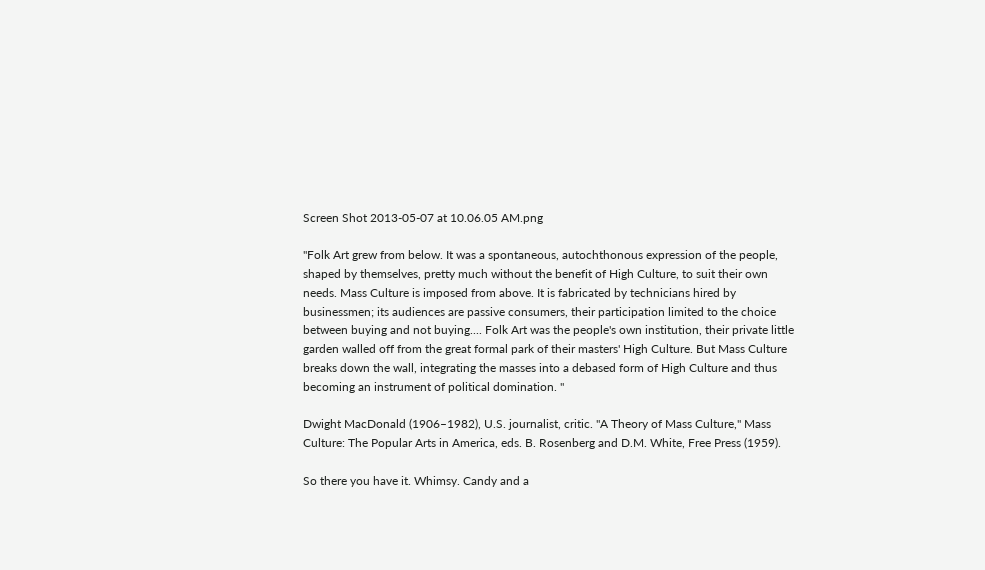Screen Shot 2013-05-07 at 10.06.05 AM.png

"Folk Art grew from below. It was a spontaneous, autochthonous expression of the people, shaped by themselves, pretty much without the benefit of High Culture, to suit their own needs. Mass Culture is imposed from above. It is fabricated by technicians hired by businessmen; its audiences are passive consumers, their participation limited to the choice between buying and not buying.... Folk Art was the people's own institution, their private little garden walled off from the great formal park of their masters' High Culture. But Mass Culture breaks down the wall, integrating the masses into a debased form of High Culture and thus becoming an instrument of political domination. "

Dwight MacDonald (1906–1982), U.S. journalist, critic. "A Theory of Mass Culture," Mass Culture: The Popular Arts in America, eds. B. Rosenberg and D.M. White, Free Press (1959).

So there you have it. Whimsy. Candy and a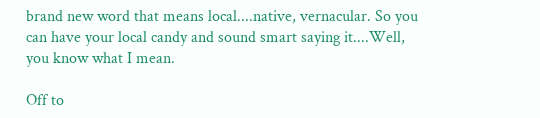brand new word that means local....native, vernacular. So you can have your local candy and sound smart saying it....Well, you know what I mean.

Off to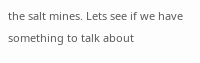the salt mines. Lets see if we have something to talk about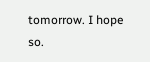tomorrow. I hope so.